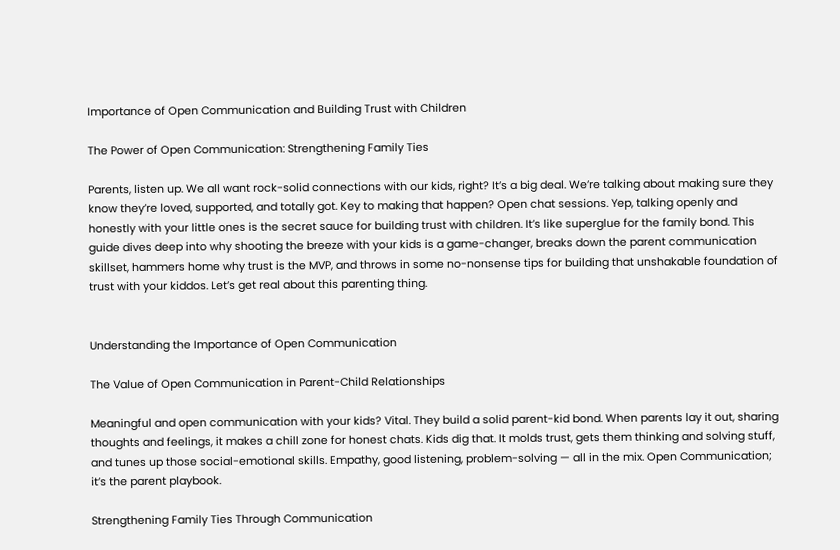Importance of Open Communication and Building Trust with Children

The Power of Open Communication: Strengthening Family Ties

Parents, listen up. We all want rock-solid connections with our kids, right? It’s a big deal. We’re talking about making sure they know they’re loved, supported, and totally got. Key to making that happen? Open chat sessions. Yep, talking openly and honestly with your little ones is the secret sauce for building trust with children. It’s like superglue for the family bond. This guide dives deep into why shooting the breeze with your kids is a game-changer, breaks down the parent communication skillset, hammers home why trust is the MVP, and throws in some no-nonsense tips for building that unshakable foundation of trust with your kiddos. Let’s get real about this parenting thing.


Understanding the Importance of Open Communication

The Value of Open Communication in Parent-Child Relationships

Meaningful and open communication with your kids? Vital. They build a solid parent-kid bond. When parents lay it out, sharing thoughts and feelings, it makes a chill zone for honest chats. Kids dig that. It molds trust, gets them thinking and solving stuff, and tunes up those social-emotional skills. Empathy, good listening, problem-solving — all in the mix. Open Communication; it’s the parent playbook.

Strengthening Family Ties Through Communication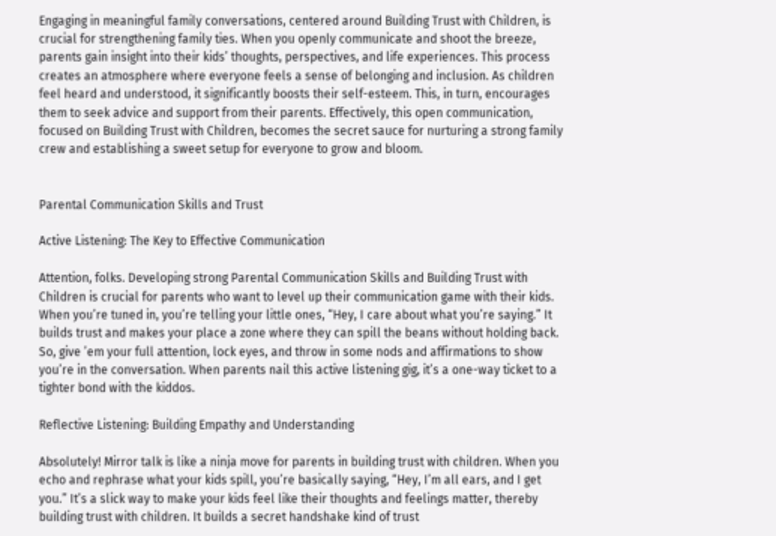Engaging in meaningful family conversations, centered around Building Trust with Children, is crucial for strengthening family ties. When you openly communicate and shoot the breeze, parents gain insight into their kids’ thoughts, perspectives, and life experiences. This process creates an atmosphere where everyone feels a sense of belonging and inclusion. As children feel heard and understood, it significantly boosts their self-esteem. This, in turn, encourages them to seek advice and support from their parents. Effectively, this open communication, focused on Building Trust with Children, becomes the secret sauce for nurturing a strong family crew and establishing a sweet setup for everyone to grow and bloom.


Parental Communication Skills and Trust

Active Listening: The Key to Effective Communication

Attention, folks. Developing strong Parental Communication Skills and Building Trust with Children is crucial for parents who want to level up their communication game with their kids. When you’re tuned in, you’re telling your little ones, “Hey, I care about what you’re saying.” It builds trust and makes your place a zone where they can spill the beans without holding back. So, give ’em your full attention, lock eyes, and throw in some nods and affirmations to show you’re in the conversation. When parents nail this active listening gig, it’s a one-way ticket to a tighter bond with the kiddos.

Reflective Listening: Building Empathy and Understanding

Absolutely! Mirror talk is like a ninja move for parents in building trust with children. When you echo and rephrase what your kids spill, you’re basically saying, “Hey, I’m all ears, and I get you.” It’s a slick way to make your kids feel like their thoughts and feelings matter, thereby building trust with children. It builds a secret handshake kind of trust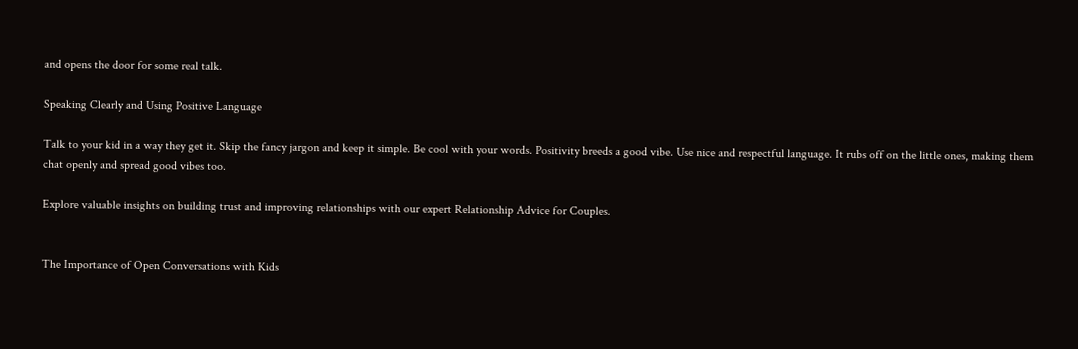and opens the door for some real talk.

Speaking Clearly and Using Positive Language

Talk to your kid in a way they get it. Skip the fancy jargon and keep it simple. Be cool with your words. Positivity breeds a good vibe. Use nice and respectful language. It rubs off on the little ones, making them chat openly and spread good vibes too.

Explore valuable insights on building trust and improving relationships with our expert Relationship Advice for Couples.


The Importance of Open Conversations with Kids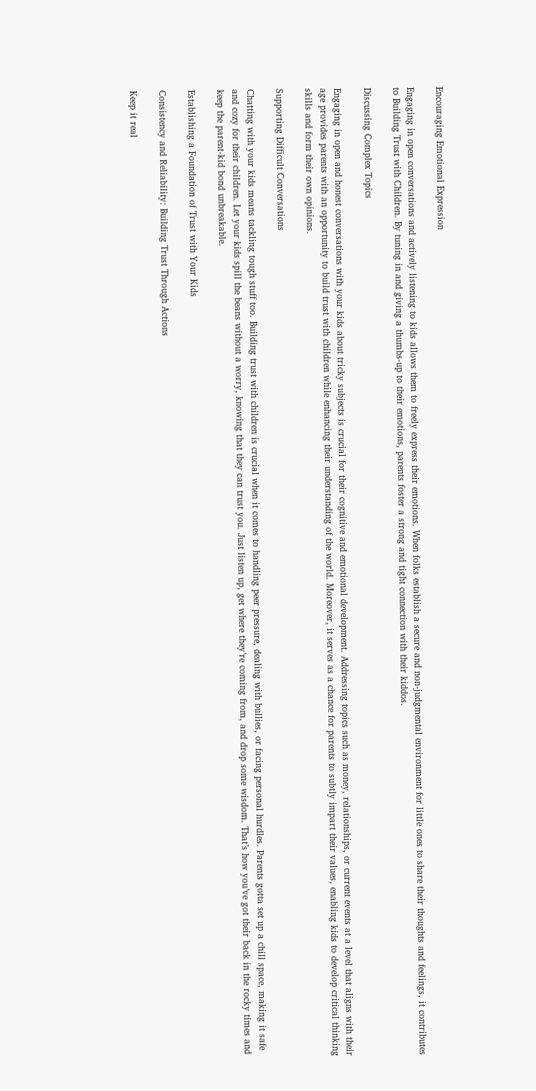Encouraging Emotional Expression

Engaging in open conversations and actively listening to kids allows them to freely express their emotions. When folks establish a secure and non-judgmental environment for little ones to share their thoughts and feelings, it contributes to Building Trust with Children. By tuning in and giving a thumbs-up to their emotions, parents foster a strong and tight connection with their kiddos.

Discussing Complex Topics

Engaging in open and honest conversations with your kids about tricky subjects is crucial for their cognitive and emotional development. Addressing topics such as money, relationships, or current events at a level that aligns with their age provides parents with an opportunity to build trust with children while enhancing their understanding of the world. Moreover, it serves as a chance for parents to subtly impart their values, enabling kids to develop critical thinking skills and form their own opinions.

Supporting Difficult Conversations

Chatting with your kids means tackling tough stuff too. Building trust with children is crucial when it comes to handling peer pressure, dealing with bullies, or facing personal hurdles. Parents gotta set up a chill space, making it safe and cozy for their children. Let your kids spill the beans without a worry, knowing that they can trust you. Just listen up, get where they’re coming from, and drop some wisdom. That’s how you’ve got their back in the rocky times and keep the parent-kid bond unbreakable.

Establishing a Foundation of Trust with Your Kids

Consistency and Reliability: Building Trust Through Actions

Keep it real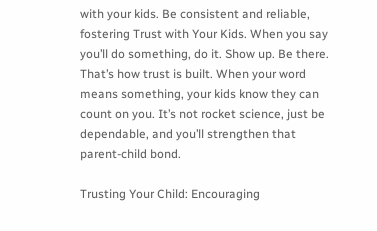with your kids. Be consistent and reliable, fostering Trust with Your Kids. When you say you’ll do something, do it. Show up. Be there. That’s how trust is built. When your word means something, your kids know they can count on you. It’s not rocket science, just be dependable, and you’ll strengthen that parent-child bond.

Trusting Your Child: Encouraging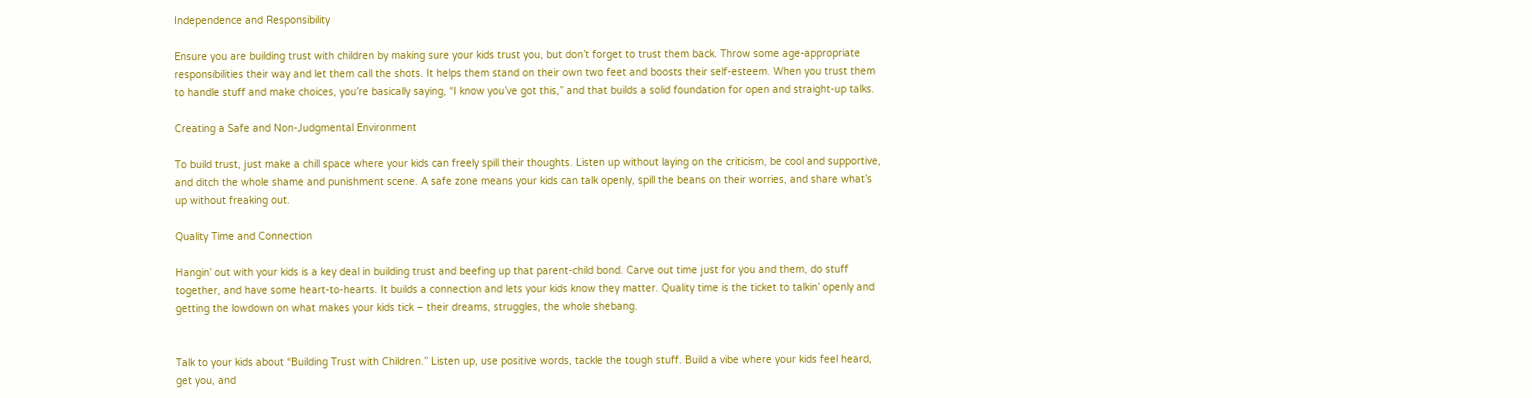Independence and Responsibility

Ensure you are building trust with children by making sure your kids trust you, but don’t forget to trust them back. Throw some age-appropriate responsibilities their way and let them call the shots. It helps them stand on their own two feet and boosts their self-esteem. When you trust them to handle stuff and make choices, you’re basically saying, “I know you’ve got this,” and that builds a solid foundation for open and straight-up talks.

Creating a Safe and Non-Judgmental Environment

To build trust, just make a chill space where your kids can freely spill their thoughts. Listen up without laying on the criticism, be cool and supportive, and ditch the whole shame and punishment scene. A safe zone means your kids can talk openly, spill the beans on their worries, and share what’s up without freaking out.

Quality Time and Connection

Hangin’ out with your kids is a key deal in building trust and beefing up that parent-child bond. Carve out time just for you and them, do stuff together, and have some heart-to-hearts. It builds a connection and lets your kids know they matter. Quality time is the ticket to talkin’ openly and getting the lowdown on what makes your kids tick – their dreams, struggles, the whole shebang.


Talk to your kids about “Building Trust with Children.” Listen up, use positive words, tackle the tough stuff. Build a vibe where your kids feel heard, get you, and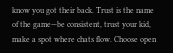know you got their back. Trust is the name of the game—be consistent, trust your kid, make a spot where chats flow. Choose open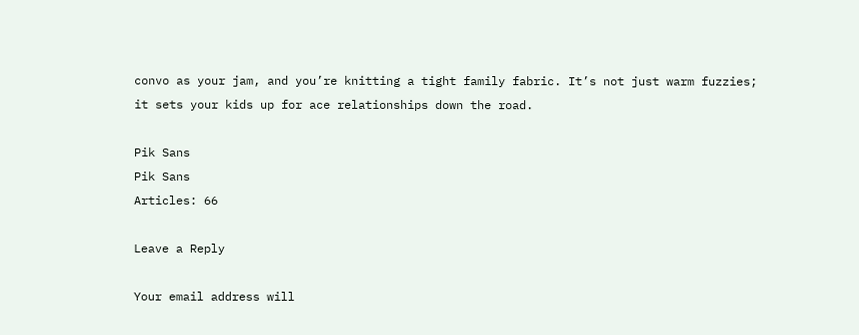convo as your jam, and you’re knitting a tight family fabric. It’s not just warm fuzzies; it sets your kids up for ace relationships down the road.

Pik Sans
Pik Sans
Articles: 66

Leave a Reply

Your email address will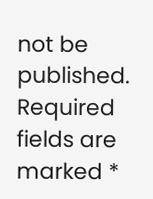not be published. Required fields are marked *